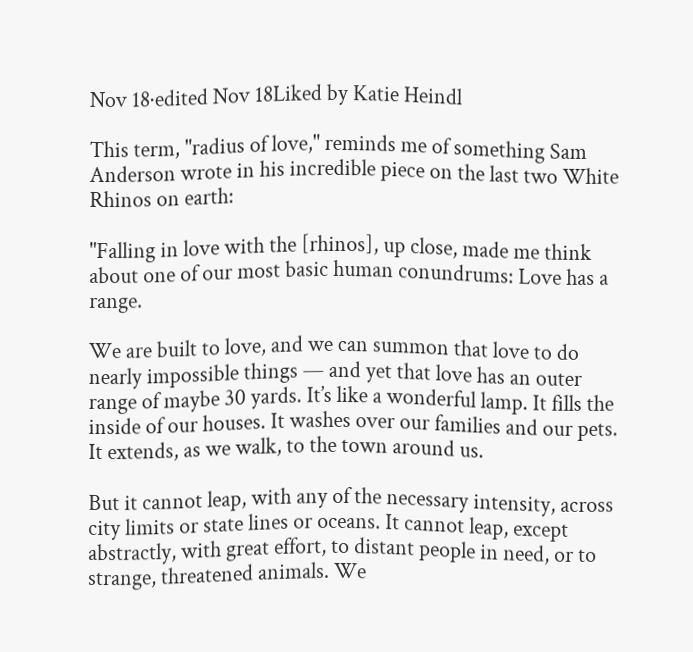Nov 18·edited Nov 18Liked by Katie Heindl

This term, "radius of love," reminds me of something Sam Anderson wrote in his incredible piece on the last two White Rhinos on earth:

"Falling in love with the [rhinos], up close, made me think about one of our most basic human conundrums: Love has a range.

We are built to love, and we can summon that love to do nearly impossible things — and yet that love has an outer range of maybe 30 yards. It’s like a wonderful lamp. It fills the inside of our houses. It washes over our families and our pets. It extends, as we walk, to the town around us.

But it cannot leap, with any of the necessary intensity, across city limits or state lines or oceans. It cannot leap, except abstractly, with great effort, to distant people in need, or to strange, threatened animals. We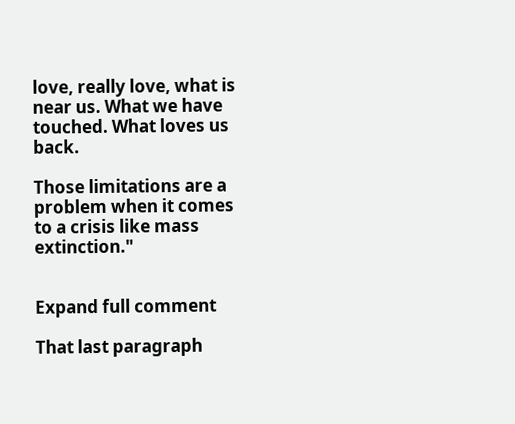love, really love, what is near us. What we have touched. What loves us back.

Those limitations are a problem when it comes to a crisis like mass extinction."


Expand full comment

That last paragraph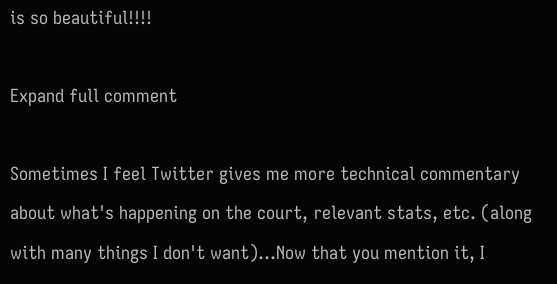is so beautiful!!!!

Expand full comment

Sometimes I feel Twitter gives me more technical commentary about what's happening on the court, relevant stats, etc. (along with many things I don't want)...Now that you mention it, I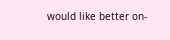would like better on-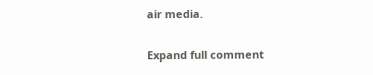air media.

Expand full comment